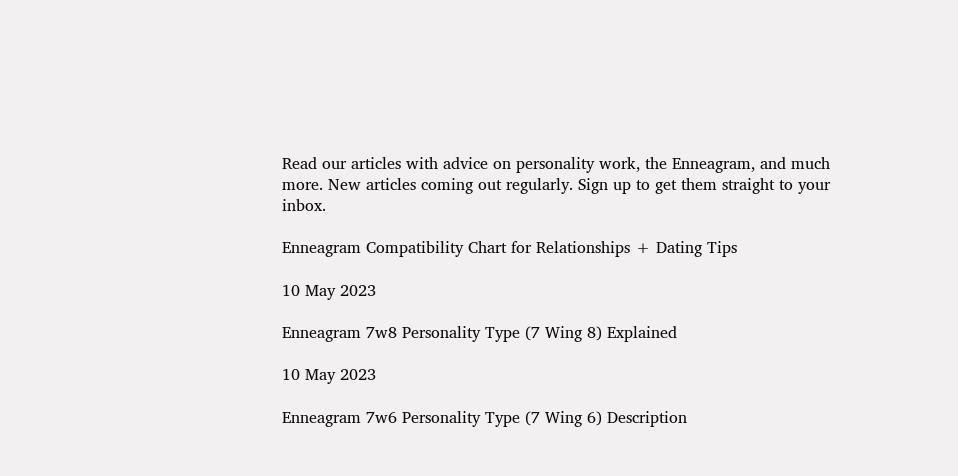Read our articles with advice on personality work, the Enneagram, and much more. New articles coming out regularly. Sign up to get them straight to your inbox.

Enneagram Compatibility Chart for Relationships + Dating Tips

10 May 2023

Enneagram 7w8 Personality Type (7 Wing 8) Explained

10 May 2023

Enneagram 7w6 Personality Type (7 Wing 6) Description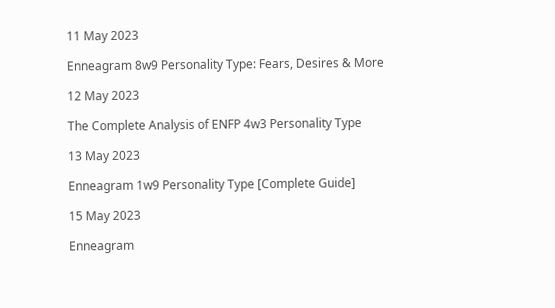11 May 2023

Enneagram 8w9 Personality Type: Fears, Desires & More

12 May 2023

The Complete Analysis of ENFP 4w3 Personality Type

13 May 2023

Enneagram 1w9 Personality Type [Complete Guide]

15 May 2023

Enneagram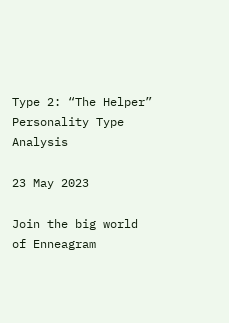Type 2: “The Helper” Personality Type Analysis

23 May 2023

Join the big world
of Enneagram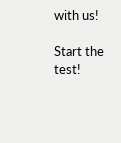with us!

Start the test!